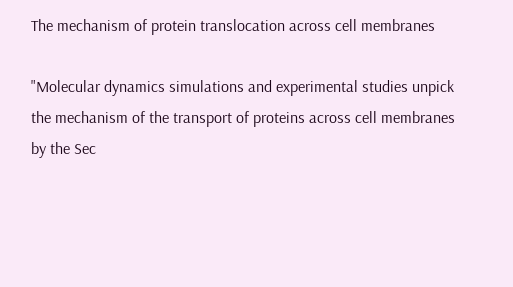The mechanism of protein translocation across cell membranes

"Molecular dynamics simulations and experimental studies unpick the mechanism of the transport of proteins across cell membranes by the Sec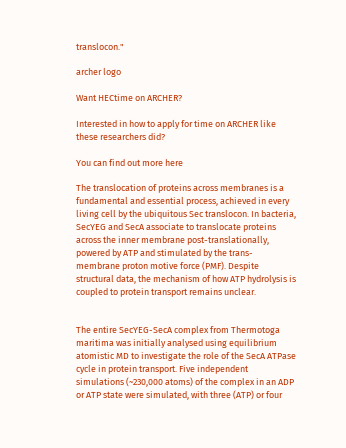translocon."

archer logo

Want HECtime on ARCHER?

Interested in how to apply for time on ARCHER like these researchers did?

You can find out more here

The translocation of proteins across membranes is a fundamental and essential process, achieved in every living cell by the ubiquitous Sec translocon. In bacteria, SecYEG and SecA associate to translocate proteins across the inner membrane post-translationally, powered by ATP and stimulated by the trans-membrane proton motive force (PMF). Despite structural data, the mechanism of how ATP hydrolysis is coupled to protein transport remains unclear.


The entire SecYEG-SecA complex from Thermotoga maritima was initially analysed using equilibrium atomistic MD to investigate the role of the SecA ATPase cycle in protein transport. Five independent simulations (~230,000 atoms) of the complex in an ADP or ATP state were simulated, with three (ATP) or four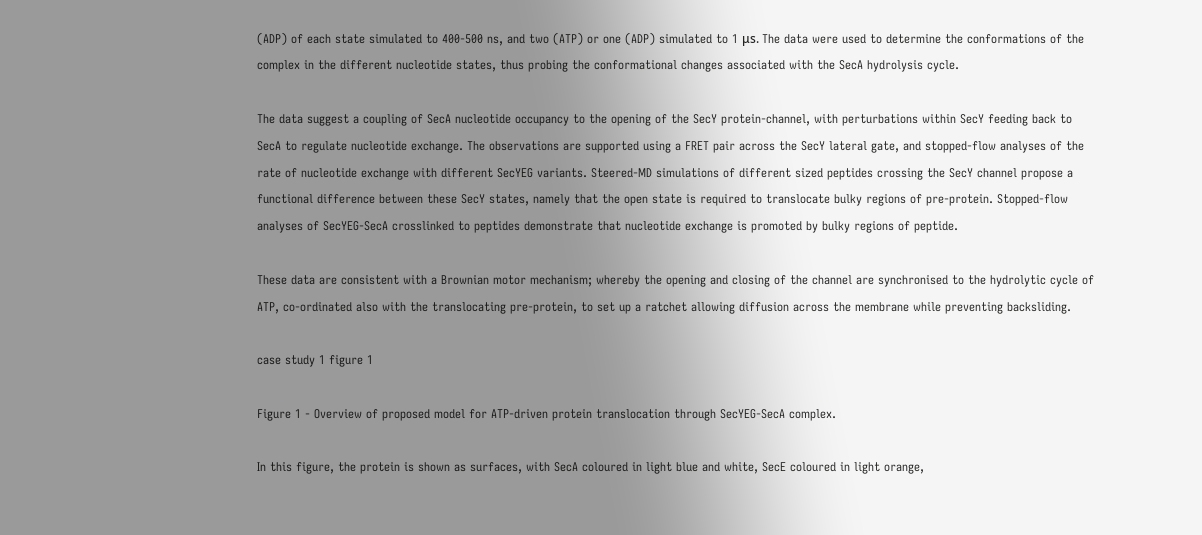(ADP) of each state simulated to 400-500 ns, and two (ATP) or one (ADP) simulated to 1 μs. The data were used to determine the conformations of the complex in the different nucleotide states, thus probing the conformational changes associated with the SecA hydrolysis cycle.

The data suggest a coupling of SecA nucleotide occupancy to the opening of the SecY protein-channel, with perturbations within SecY feeding back to SecA to regulate nucleotide exchange. The observations are supported using a FRET pair across the SecY lateral gate, and stopped-flow analyses of the rate of nucleotide exchange with different SecYEG variants. Steered-MD simulations of different sized peptides crossing the SecY channel propose a functional difference between these SecY states, namely that the open state is required to translocate bulky regions of pre-protein. Stopped-flow analyses of SecYEG-SecA crosslinked to peptides demonstrate that nucleotide exchange is promoted by bulky regions of peptide.

These data are consistent with a Brownian motor mechanism; whereby the opening and closing of the channel are synchronised to the hydrolytic cycle of ATP, co-ordinated also with the translocating pre-protein, to set up a ratchet allowing diffusion across the membrane while preventing backsliding.

case study 1 figure 1

Figure 1 - Overview of proposed model for ATP-driven protein translocation through SecYEG-SecA complex.

In this figure, the protein is shown as surfaces, with SecA coloured in light blue and white, SecE coloured in light orange,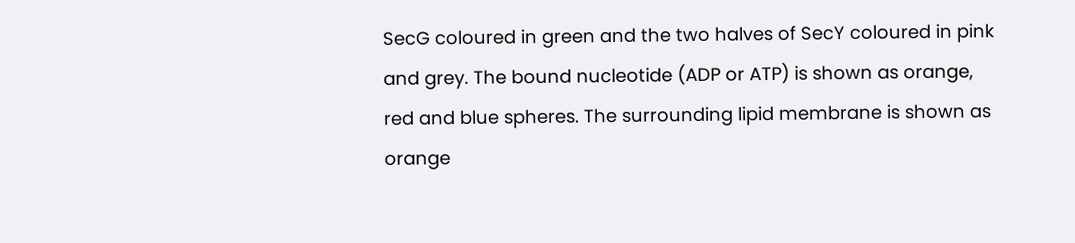SecG coloured in green and the two halves of SecY coloured in pink and grey. The bound nucleotide (ADP or ATP) is shown as orange, red and blue spheres. The surrounding lipid membrane is shown as orange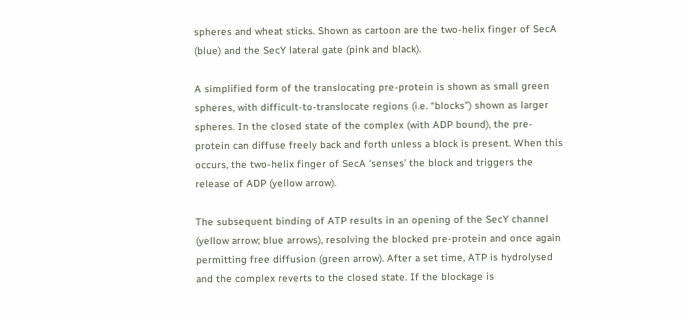spheres and wheat sticks. Shown as cartoon are the two-helix finger of SecA (blue) and the SecY lateral gate (pink and black).

A simplified form of the translocating pre-protein is shown as small green spheres, with difficult-to-translocate regions (i.e. “blocks”) shown as larger spheres. In the closed state of the complex (with ADP bound), the pre-protein can diffuse freely back and forth unless a block is present. When this occurs, the two-helix finger of SecA ‘senses’ the block and triggers the release of ADP (yellow arrow).

The subsequent binding of ATP results in an opening of the SecY channel (yellow arrow; blue arrows), resolving the blocked pre-protein and once again permitting free diffusion (green arrow). After a set time, ATP is hydrolysed and the complex reverts to the closed state. If the blockage is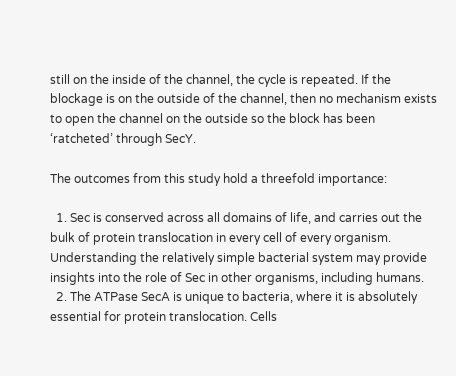still on the inside of the channel, the cycle is repeated. If the blockage is on the outside of the channel, then no mechanism exists to open the channel on the outside so the block has been ‘ratcheted’ through SecY.

The outcomes from this study hold a threefold importance:

  1. Sec is conserved across all domains of life, and carries out the bulk of protein translocation in every cell of every organism. Understanding the relatively simple bacterial system may provide insights into the role of Sec in other organisms, including humans.
  2. The ATPase SecA is unique to bacteria, where it is absolutely essential for protein translocation. Cells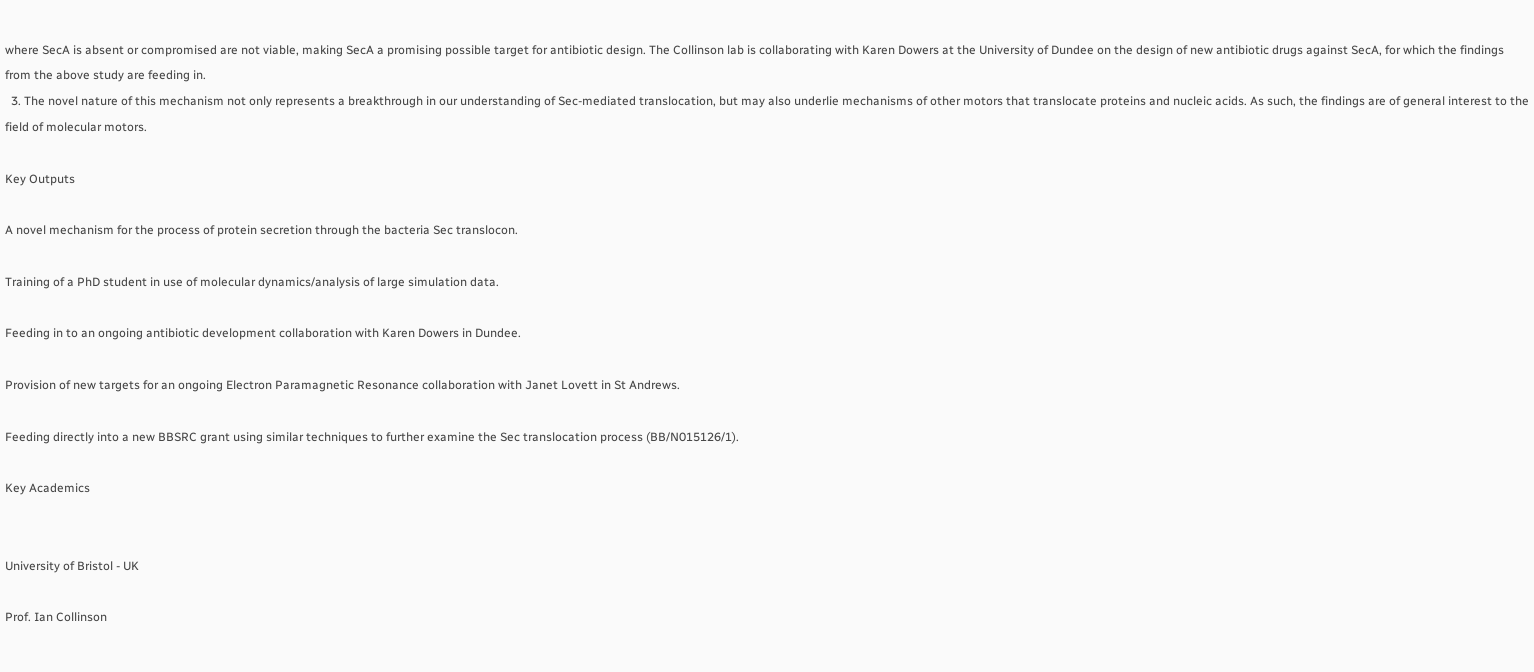where SecA is absent or compromised are not viable, making SecA a promising possible target for antibiotic design. The Collinson lab is collaborating with Karen Dowers at the University of Dundee on the design of new antibiotic drugs against SecA, for which the findings from the above study are feeding in.
  3. The novel nature of this mechanism not only represents a breakthrough in our understanding of Sec-mediated translocation, but may also underlie mechanisms of other motors that translocate proteins and nucleic acids. As such, the findings are of general interest to the field of molecular motors.

Key Outputs

A novel mechanism for the process of protein secretion through the bacteria Sec translocon.

Training of a PhD student in use of molecular dynamics/analysis of large simulation data.

Feeding in to an ongoing antibiotic development collaboration with Karen Dowers in Dundee.

Provision of new targets for an ongoing Electron Paramagnetic Resonance collaboration with Janet Lovett in St Andrews.

Feeding directly into a new BBSRC grant using similar techniques to further examine the Sec translocation process (BB/N015126/1).

Key Academics


University of Bristol - UK

Prof. Ian Collinson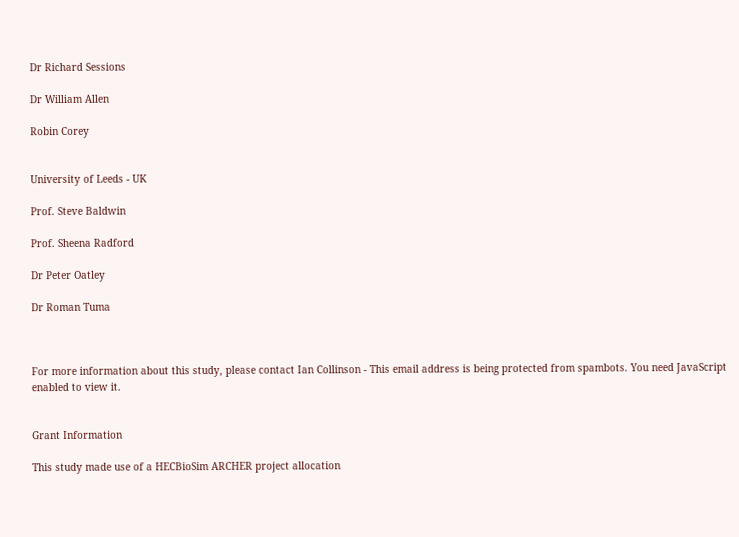Dr Richard Sessions

Dr William Allen

Robin Corey


University of Leeds - UK

Prof. Steve Baldwin

Prof. Sheena Radford

Dr Peter Oatley

Dr Roman Tuma



For more information about this study, please contact Ian Collinson - This email address is being protected from spambots. You need JavaScript enabled to view it.


Grant Information

This study made use of a HECBioSim ARCHER project allocation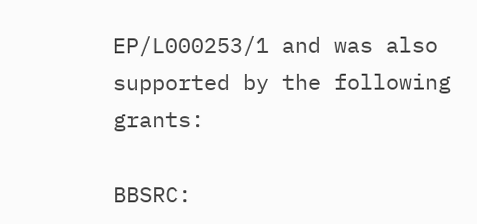EP/L000253/1 and was also supported by the following grants:

BBSRC: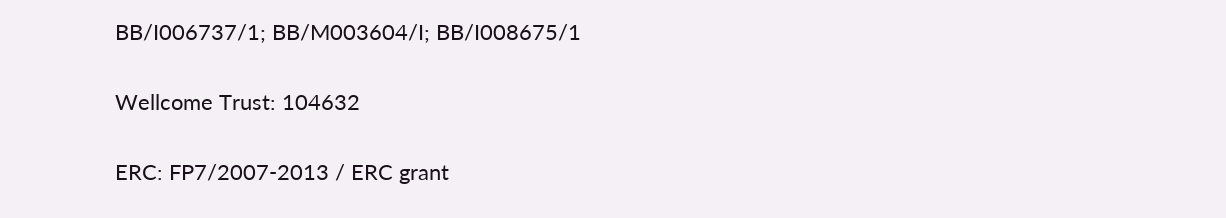BB/I006737/1; BB/M003604/I; BB/I008675/1

Wellcome Trust: 104632

ERC: FP7/2007-2013 / ERC grant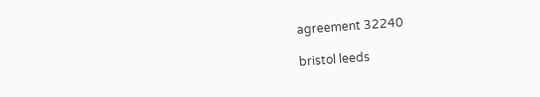agreement 32240

bristol leeds